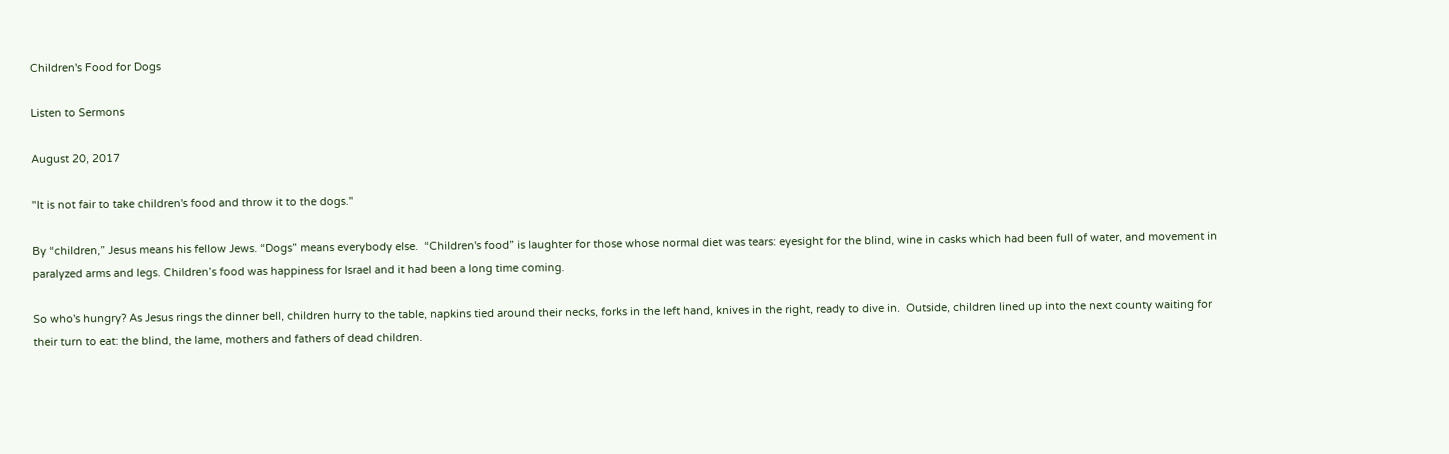Children's Food for Dogs

Listen to Sermons

August 20, 2017

"It is not fair to take children's food and throw it to the dogs."

By “children,” Jesus means his fellow Jews. “Dogs” means everybody else.  “Children's food” is laughter for those whose normal diet was tears: eyesight for the blind, wine in casks which had been full of water, and movement in paralyzed arms and legs. Children’s food was happiness for Israel and it had been a long time coming.

So who's hungry? As Jesus rings the dinner bell, children hurry to the table, napkins tied around their necks, forks in the left hand, knives in the right, ready to dive in.  Outside, children lined up into the next county waiting for their turn to eat: the blind, the lame, mothers and fathers of dead children.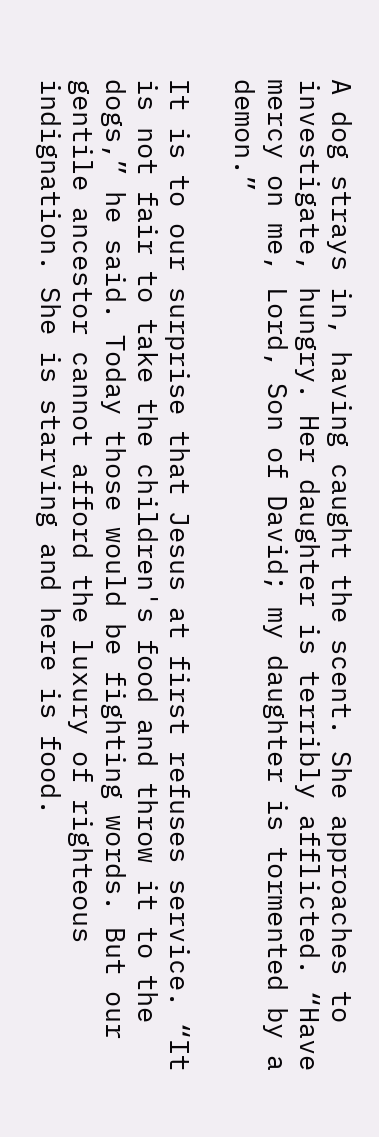A dog strays in, having caught the scent. She approaches to investigate, hungry. Her daughter is terribly afflicted. “Have mercy on me, Lord, Son of David; my daughter is tormented by a demon.”

It is to our surprise that Jesus at first refuses service. “It is not fair to take the children's food and throw it to the dogs,” he said. Today those would be fighting words. But our gentile ancestor cannot afford the luxury of righteous indignation. She is starving and here is food.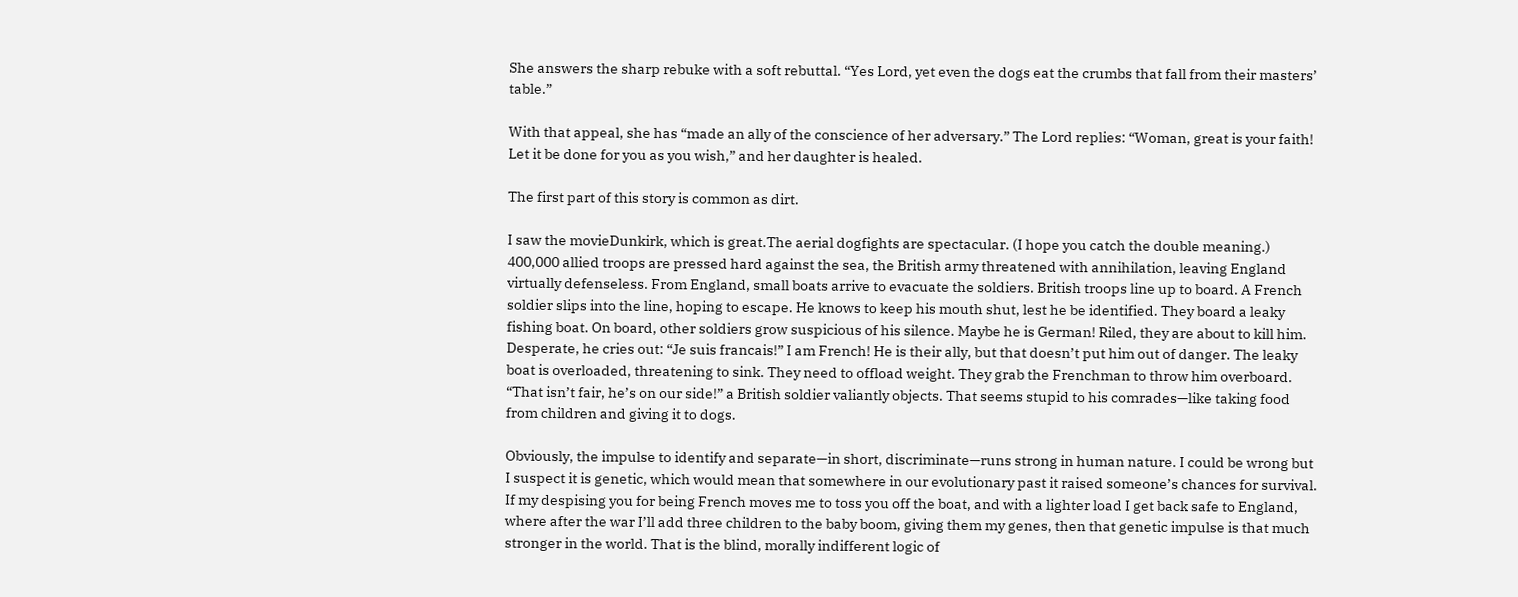She answers the sharp rebuke with a soft rebuttal. “Yes Lord, yet even the dogs eat the crumbs that fall from their masters’ table.”

With that appeal, she has “made an ally of the conscience of her adversary.” The Lord replies: “Woman, great is your faith! Let it be done for you as you wish,” and her daughter is healed.

The first part of this story is common as dirt.

I saw the movieDunkirk, which is great.The aerial dogfights are spectacular. (I hope you catch the double meaning.) 400,000 allied troops are pressed hard against the sea, the British army threatened with annihilation, leaving England virtually defenseless. From England, small boats arrive to evacuate the soldiers. British troops line up to board. A French soldier slips into the line, hoping to escape. He knows to keep his mouth shut, lest he be identified. They board a leaky fishing boat. On board, other soldiers grow suspicious of his silence. Maybe he is German! Riled, they are about to kill him. Desperate, he cries out: “Je suis francais!” I am French! He is their ally, but that doesn’t put him out of danger. The leaky boat is overloaded, threatening to sink. They need to offload weight. They grab the Frenchman to throw him overboard. “That isn’t fair, he’s on our side!” a British soldier valiantly objects. That seems stupid to his comrades—like taking food from children and giving it to dogs.

Obviously, the impulse to identify and separate—in short, discriminate—runs strong in human nature. I could be wrong but I suspect it is genetic, which would mean that somewhere in our evolutionary past it raised someone’s chances for survival. If my despising you for being French moves me to toss you off the boat, and with a lighter load I get back safe to England, where after the war I’ll add three children to the baby boom, giving them my genes, then that genetic impulse is that much stronger in the world. That is the blind, morally indifferent logic of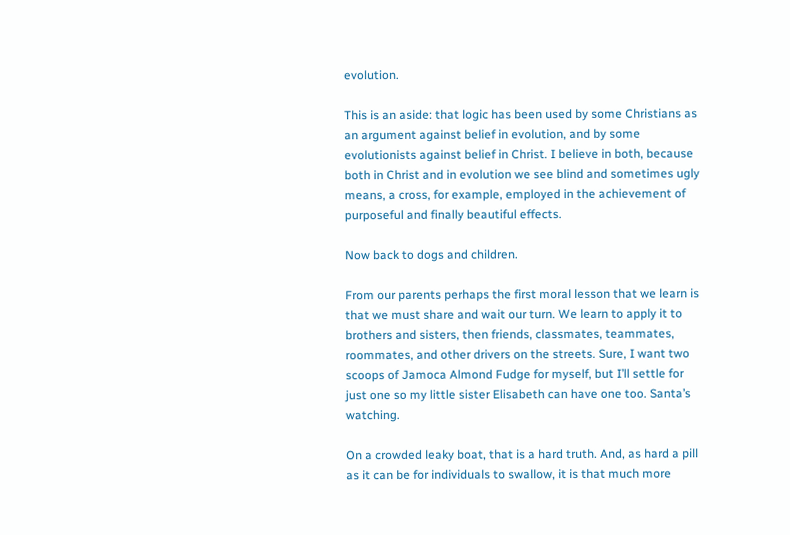evolution.

This is an aside: that logic has been used by some Christians as an argument against belief in evolution, and by some evolutionists against belief in Christ. I believe in both, because both in Christ and in evolution we see blind and sometimes ugly means, a cross, for example, employed in the achievement of purposeful and finally beautiful effects.

Now back to dogs and children.

From our parents perhaps the first moral lesson that we learn is that we must share and wait our turn. We learn to apply it to brothers and sisters, then friends, classmates, teammates, roommates, and other drivers on the streets. Sure, I want two scoops of Jamoca Almond Fudge for myself, but I’ll settle for just one so my little sister Elisabeth can have one too. Santa’s watching.

On a crowded leaky boat, that is a hard truth. And, as hard a pill as it can be for individuals to swallow, it is that much more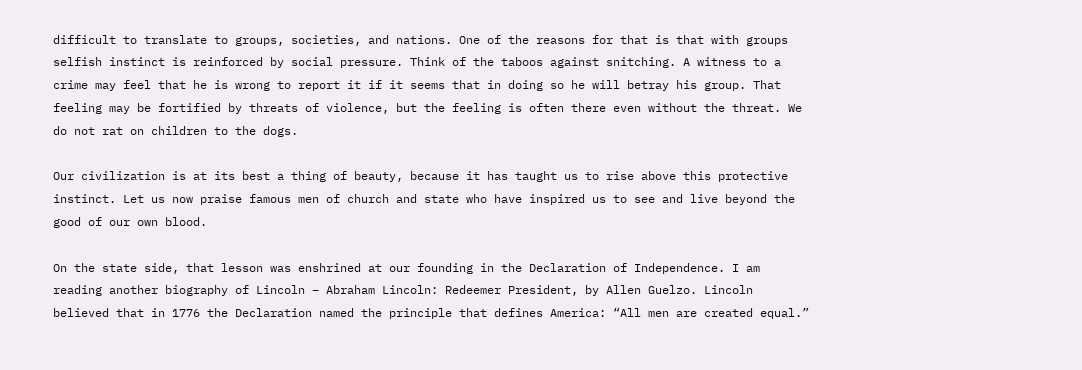difficult to translate to groups, societies, and nations. One of the reasons for that is that with groups selfish instinct is reinforced by social pressure. Think of the taboos against snitching. A witness to a crime may feel that he is wrong to report it if it seems that in doing so he will betray his group. That feeling may be fortified by threats of violence, but the feeling is often there even without the threat. We do not rat on children to the dogs.

Our civilization is at its best a thing of beauty, because it has taught us to rise above this protective instinct. Let us now praise famous men of church and state who have inspired us to see and live beyond the good of our own blood.

On the state side, that lesson was enshrined at our founding in the Declaration of Independence. I am reading another biography of Lincoln – Abraham Lincoln: Redeemer President, by Allen Guelzo. Lincoln believed that in 1776 the Declaration named the principle that defines America: “All men are created equal.”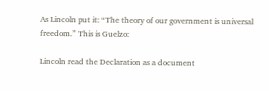As Lincoln put it: “The theory of our government is universal freedom.” This is Guelzo:

Lincoln read the Declaration as a document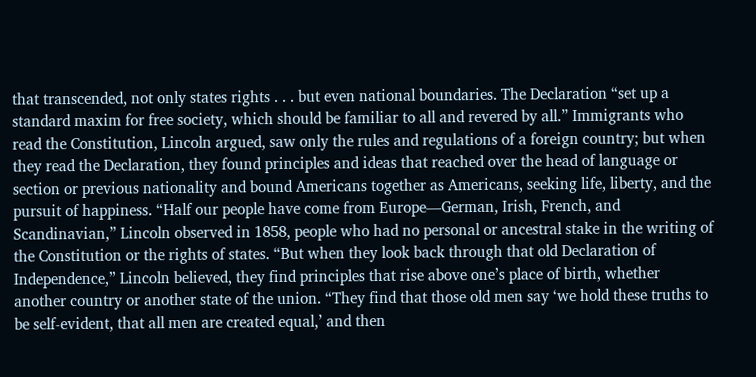that transcended, not only states rights . . . but even national boundaries. The Declaration “set up a standard maxim for free society, which should be familiar to all and revered by all.” Immigrants who read the Constitution, Lincoln argued, saw only the rules and regulations of a foreign country; but when they read the Declaration, they found principles and ideas that reached over the head of language or section or previous nationality and bound Americans together as Americans, seeking life, liberty, and the pursuit of happiness. “Half our people have come from Europe—German, Irish, French, and Scandinavian,” Lincoln observed in 1858, people who had no personal or ancestral stake in the writing of the Constitution or the rights of states. “But when they look back through that old Declaration of Independence,” Lincoln believed, they find principles that rise above one’s place of birth, whether another country or another state of the union. “They find that those old men say ‘we hold these truths to be self-evident, that all men are created equal,’ and then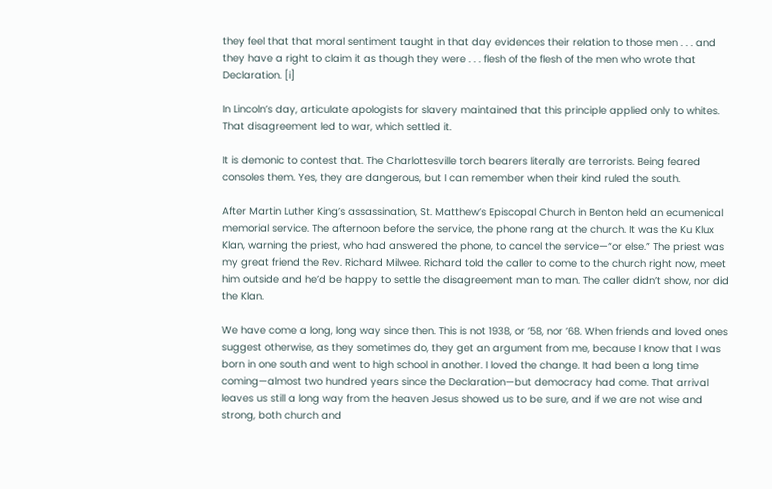they feel that that moral sentiment taught in that day evidences their relation to those men . . . and they have a right to claim it as though they were . . . flesh of the flesh of the men who wrote that Declaration. [i]

In Lincoln’s day, articulate apologists for slavery maintained that this principle applied only to whites. That disagreement led to war, which settled it.

It is demonic to contest that. The Charlottesville torch bearers literally are terrorists. Being feared consoles them. Yes, they are dangerous, but I can remember when their kind ruled the south.

After Martin Luther King’s assassination, St. Matthew’s Episcopal Church in Benton held an ecumenical memorial service. The afternoon before the service, the phone rang at the church. It was the Ku Klux Klan, warning the priest, who had answered the phone, to cancel the service—“or else.” The priest was my great friend the Rev. Richard Milwee. Richard told the caller to come to the church right now, meet him outside and he’d be happy to settle the disagreement man to man. The caller didn’t show, nor did the Klan.

We have come a long, long way since then. This is not 1938, or ’58, nor ’68. When friends and loved ones suggest otherwise, as they sometimes do, they get an argument from me, because I know that I was born in one south and went to high school in another. I loved the change. It had been a long time coming—almost two hundred years since the Declaration—but democracy had come. That arrival leaves us still a long way from the heaven Jesus showed us to be sure, and if we are not wise and strong, both church and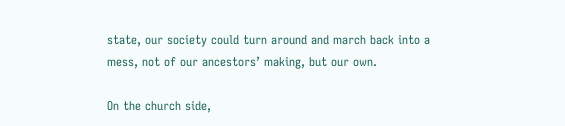state, our society could turn around and march back into a mess, not of our ancestors’ making, but our own.

On the church side,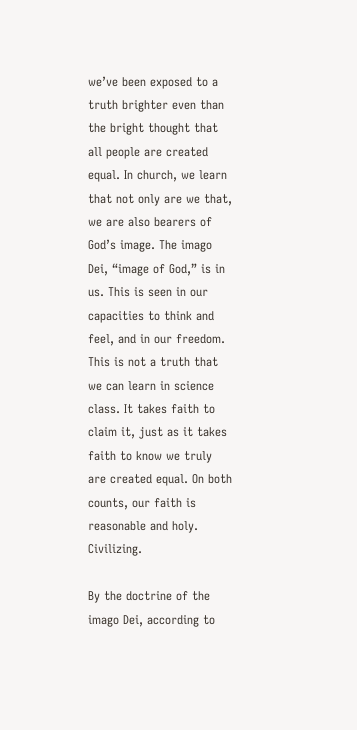we’ve been exposed to a truth brighter even than the bright thought that all people are created equal. In church, we learn that not only are we that, we are also bearers of God’s image. The imago Dei, “image of God,” is in us. This is seen in our capacities to think and feel, and in our freedom. This is not a truth that we can learn in science class. It takes faith to claim it, just as it takes faith to know we truly are created equal. On both counts, our faith is reasonable and holy. Civilizing.

By the doctrine of the imago Dei, according to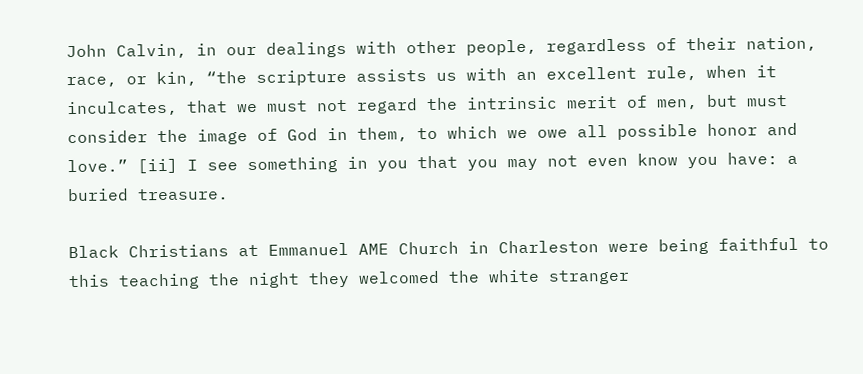John Calvin, in our dealings with other people, regardless of their nation, race, or kin, “the scripture assists us with an excellent rule, when it inculcates, that we must not regard the intrinsic merit of men, but must consider the image of God in them, to which we owe all possible honor and love.” [ii] I see something in you that you may not even know you have: a buried treasure.

Black Christians at Emmanuel AME Church in Charleston were being faithful to this teaching the night they welcomed the white stranger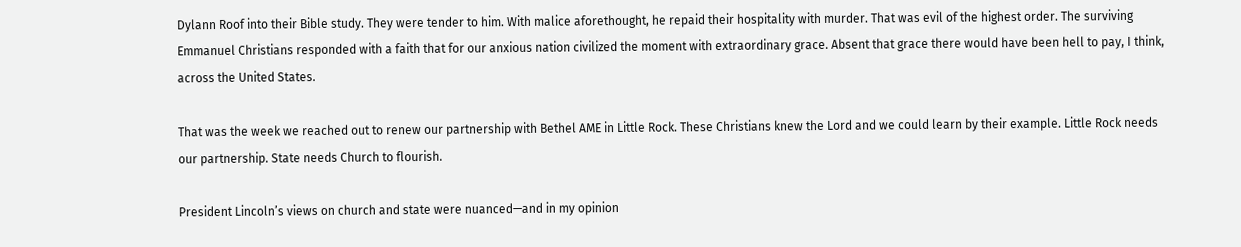Dylann Roof into their Bible study. They were tender to him. With malice aforethought, he repaid their hospitality with murder. That was evil of the highest order. The surviving Emmanuel Christians responded with a faith that for our anxious nation civilized the moment with extraordinary grace. Absent that grace there would have been hell to pay, I think, across the United States.

That was the week we reached out to renew our partnership with Bethel AME in Little Rock. These Christians knew the Lord and we could learn by their example. Little Rock needs our partnership. State needs Church to flourish.

President Lincoln’s views on church and state were nuanced—and in my opinion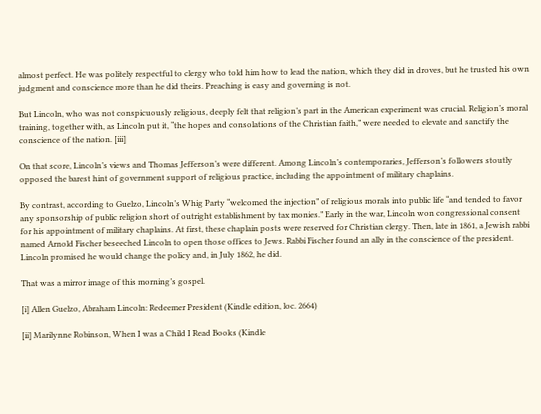almost perfect. He was politely respectful to clergy who told him how to lead the nation, which they did in droves, but he trusted his own judgment and conscience more than he did theirs. Preaching is easy and governing is not.

But Lincoln, who was not conspicuously religious, deeply felt that religion’s part in the American experiment was crucial. Religion’s moral training, together with, as Lincoln put it, “the hopes and consolations of the Christian faith,” were needed to elevate and sanctify the conscience of the nation. [iii]

On that score, Lincoln’s views and Thomas Jefferson’s were different. Among Lincoln’s contemporaries, Jefferson’s followers stoutly opposed the barest hint of government support of religious practice, including the appointment of military chaplains.

By contrast, according to Guelzo, Lincoln’s Whig Party “welcomed the injection” of religious morals into public life “and tended to favor any sponsorship of public religion short of outright establishment by tax monies.” Early in the war, Lincoln won congressional consent for his appointment of military chaplains. At first, these chaplain posts were reserved for Christian clergy. Then, late in 1861, a Jewish rabbi named Arnold Fischer beseeched Lincoln to open those offices to Jews. Rabbi Fischer found an ally in the conscience of the president. Lincoln promised he would change the policy and, in July 1862, he did.

That was a mirror image of this morning’s gospel.

[i] Allen Guelzo, Abraham Lincoln: Redeemer President (Kindle edition, loc. 2664)

[ii] Marilynne Robinson, When I was a Child I Read Books (Kindle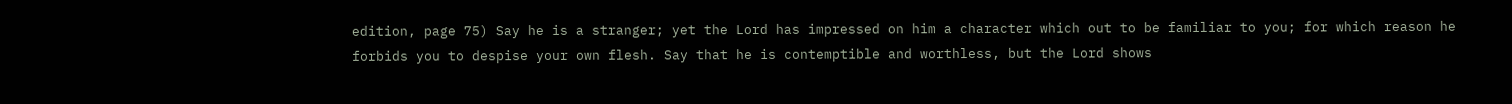edition, page 75) Say he is a stranger; yet the Lord has impressed on him a character which out to be familiar to you; for which reason he forbids you to despise your own flesh. Say that he is contemptible and worthless, but the Lord shows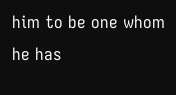him to be one whom he has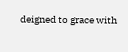deigned to grace with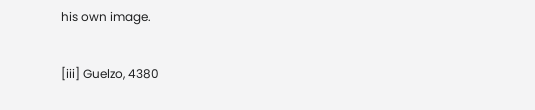his own image.

[iii] Guelzo, 4380